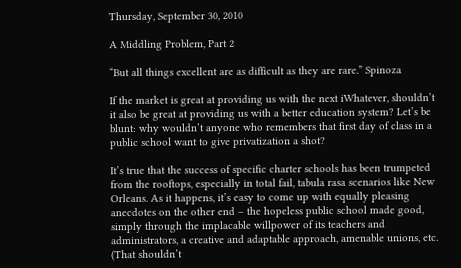Thursday, September 30, 2010

A Middling Problem, Part 2

“But all things excellent are as difficult as they are rare.” Spinoza

If the market is great at providing us with the next iWhatever, shouldn’t it also be great at providing us with a better education system? Let’s be blunt: why wouldn’t anyone who remembers that first day of class in a public school want to give privatization a shot?

It’s true that the success of specific charter schools has been trumpeted from the rooftops, especially in total fail, tabula rasa scenarios like New Orleans. As it happens, it’s easy to come up with equally pleasing anecdotes on the other end – the hopeless public school made good, simply through the implacable willpower of its teachers and administrators, a creative and adaptable approach, amenable unions, etc. (That shouldn’t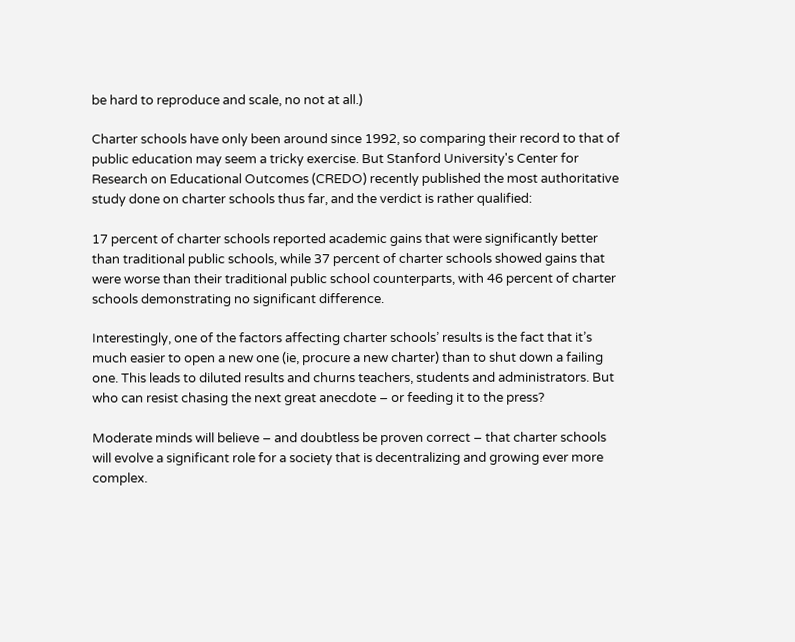be hard to reproduce and scale, no not at all.)

Charter schools have only been around since 1992, so comparing their record to that of public education may seem a tricky exercise. But Stanford University's Center for Research on Educational Outcomes (CREDO) recently published the most authoritative study done on charter schools thus far, and the verdict is rather qualified:

17 percent of charter schools reported academic gains that were significantly better than traditional public schools, while 37 percent of charter schools showed gains that were worse than their traditional public school counterparts, with 46 percent of charter schools demonstrating no significant difference.

Interestingly, one of the factors affecting charter schools’ results is the fact that it’s much easier to open a new one (ie, procure a new charter) than to shut down a failing one. This leads to diluted results and churns teachers, students and administrators. But who can resist chasing the next great anecdote – or feeding it to the press?

Moderate minds will believe – and doubtless be proven correct – that charter schools will evolve a significant role for a society that is decentralizing and growing ever more complex.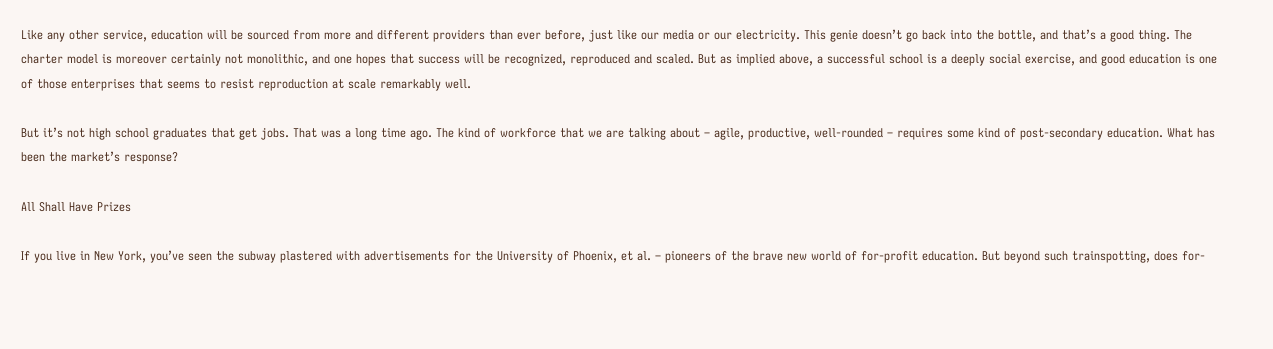Like any other service, education will be sourced from more and different providers than ever before, just like our media or our electricity. This genie doesn’t go back into the bottle, and that’s a good thing. The charter model is moreover certainly not monolithic, and one hopes that success will be recognized, reproduced and scaled. But as implied above, a successful school is a deeply social exercise, and good education is one of those enterprises that seems to resist reproduction at scale remarkably well.

But it’s not high school graduates that get jobs. That was a long time ago. The kind of workforce that we are talking about – agile, productive, well-rounded – requires some kind of post-secondary education. What has been the market’s response?

All Shall Have Prizes

If you live in New York, you’ve seen the subway plastered with advertisements for the University of Phoenix, et al. – pioneers of the brave new world of for-profit education. But beyond such trainspotting, does for-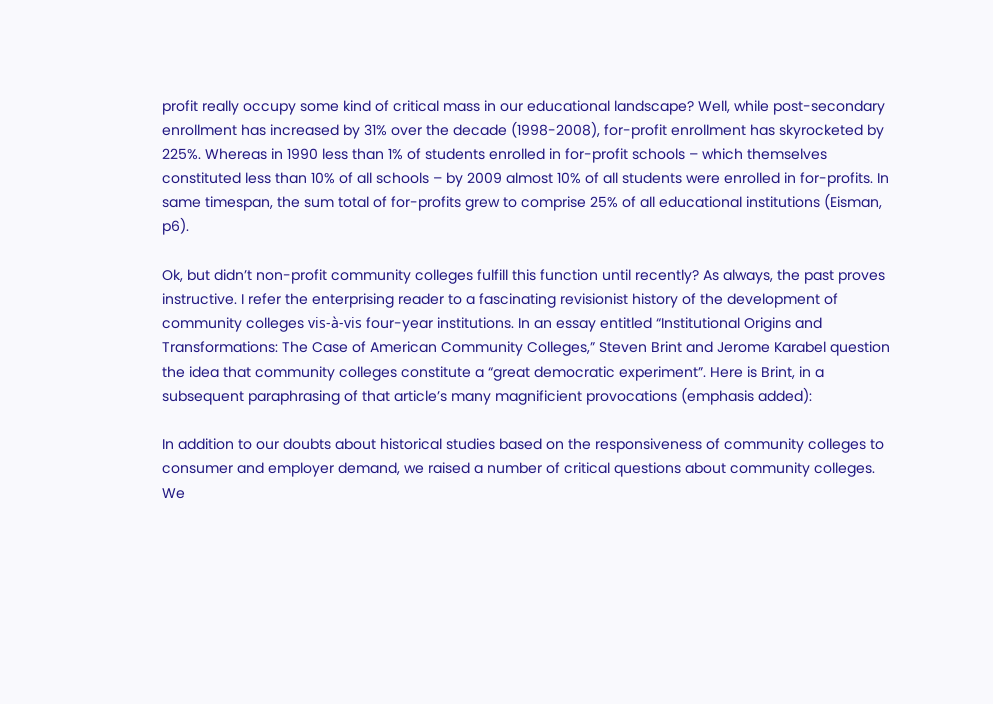profit really occupy some kind of critical mass in our educational landscape? Well, while post-secondary enrollment has increased by 31% over the decade (1998-2008), for-profit enrollment has skyrocketed by 225%. Whereas in 1990 less than 1% of students enrolled in for-profit schools – which themselves constituted less than 10% of all schools – by 2009 almost 10% of all students were enrolled in for-profits. In same timespan, the sum total of for-profits grew to comprise 25% of all educational institutions (Eisman, p6).

Ok, but didn’t non-profit community colleges fulfill this function until recently? As always, the past proves instructive. I refer the enterprising reader to a fascinating revisionist history of the development of community colleges vis-à-vis four-year institutions. In an essay entitled “Institutional Origins and Transformations: The Case of American Community Colleges,” Steven Brint and Jerome Karabel question the idea that community colleges constitute a “great democratic experiment”. Here is Brint, in a subsequent paraphrasing of that article’s many magnificient provocations (emphasis added):

In addition to our doubts about historical studies based on the responsiveness of community colleges to consumer and employer demand, we raised a number of critical questions about community colleges. We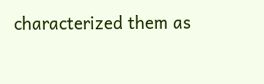characterized them as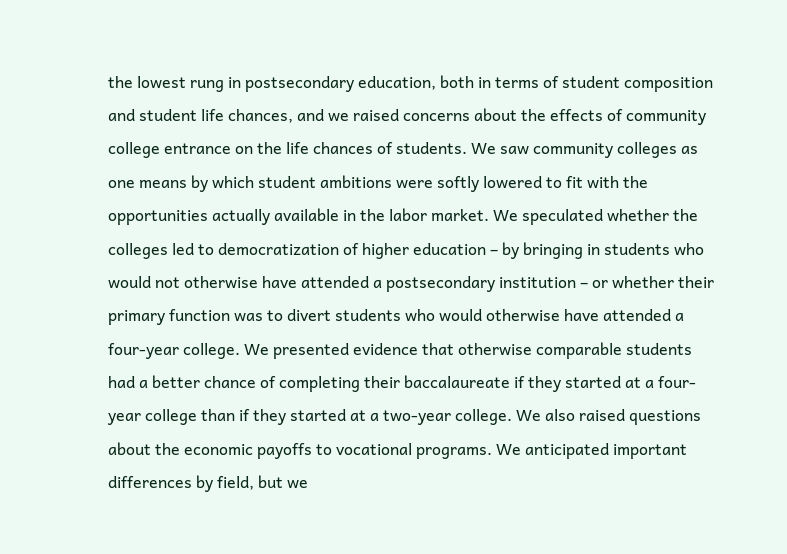the lowest rung in postsecondary education, both in terms of student composition and student life chances, and we raised concerns about the effects of community college entrance on the life chances of students. We saw community colleges as one means by which student ambitions were softly lowered to fit with the opportunities actually available in the labor market. We speculated whether the colleges led to democratization of higher education – by bringing in students who would not otherwise have attended a postsecondary institution – or whether their primary function was to divert students who would otherwise have attended a four-year college. We presented evidence that otherwise comparable students had a better chance of completing their baccalaureate if they started at a four-year college than if they started at a two-year college. We also raised questions about the economic payoffs to vocational programs. We anticipated important differences by field, but we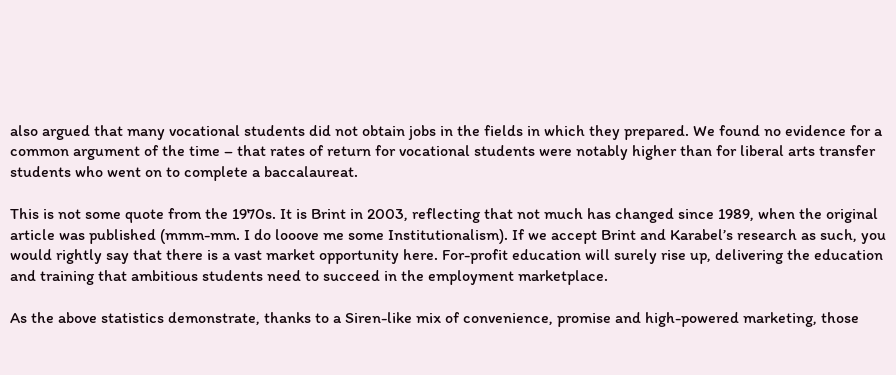also argued that many vocational students did not obtain jobs in the fields in which they prepared. We found no evidence for a common argument of the time – that rates of return for vocational students were notably higher than for liberal arts transfer students who went on to complete a baccalaureat.

This is not some quote from the 1970s. It is Brint in 2003, reflecting that not much has changed since 1989, when the original article was published (mmm-mm. I do looove me some Institutionalism). If we accept Brint and Karabel’s research as such, you would rightly say that there is a vast market opportunity here. For-profit education will surely rise up, delivering the education and training that ambitious students need to succeed in the employment marketplace.

As the above statistics demonstrate, thanks to a Siren-like mix of convenience, promise and high-powered marketing, those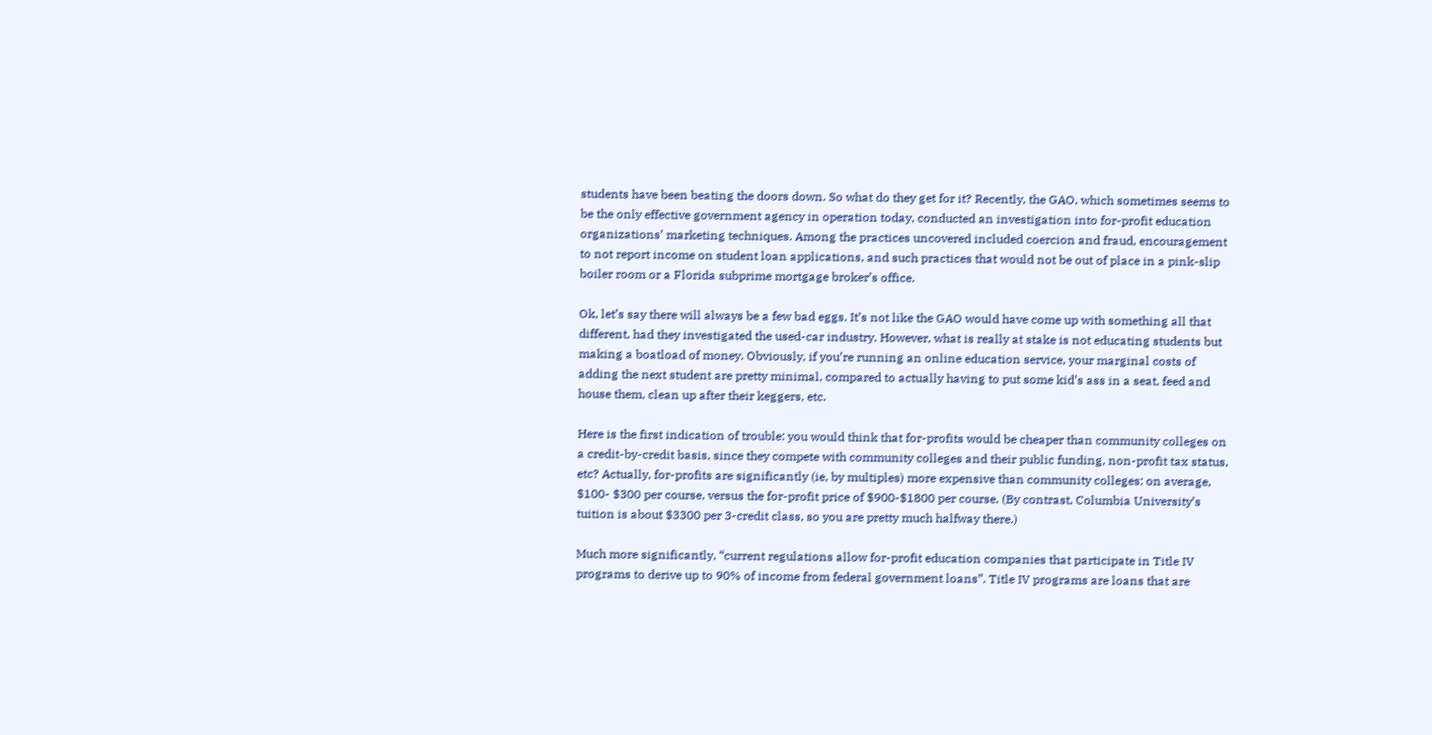students have been beating the doors down. So what do they get for it? Recently, the GAO, which sometimes seems to be the only effective government agency in operation today, conducted an investigation into for-profit education organizations’ marketing techniques. Among the practices uncovered included coercion and fraud, encouragement to not report income on student loan applications, and such practices that would not be out of place in a pink-slip boiler room or a Florida subprime mortgage broker’s office.

Ok, let’s say there will always be a few bad eggs. It’s not like the GAO would have come up with something all that different, had they investigated the used-car industry. However, what is really at stake is not educating students but making a boatload of money. Obviously, if you’re running an online education service, your marginal costs of adding the next student are pretty minimal, compared to actually having to put some kid’s ass in a seat, feed and house them, clean up after their keggers, etc.

Here is the first indication of trouble: you would think that for-profits would be cheaper than community colleges on a credit-by-credit basis, since they compete with community colleges and their public funding, non-profit tax status, etc? Actually, for-profits are significantly (ie, by multiples) more expensive than community colleges: on average, $100- $300 per course, versus the for-profit price of $900-$1800 per course. (By contrast, Columbia University’s tuition is about $3300 per 3-credit class, so you are pretty much halfway there.)

Much more significantly, “current regulations allow for-profit education companies that participate in Title IV programs to derive up to 90% of income from federal government loans”. Title IV programs are loans that are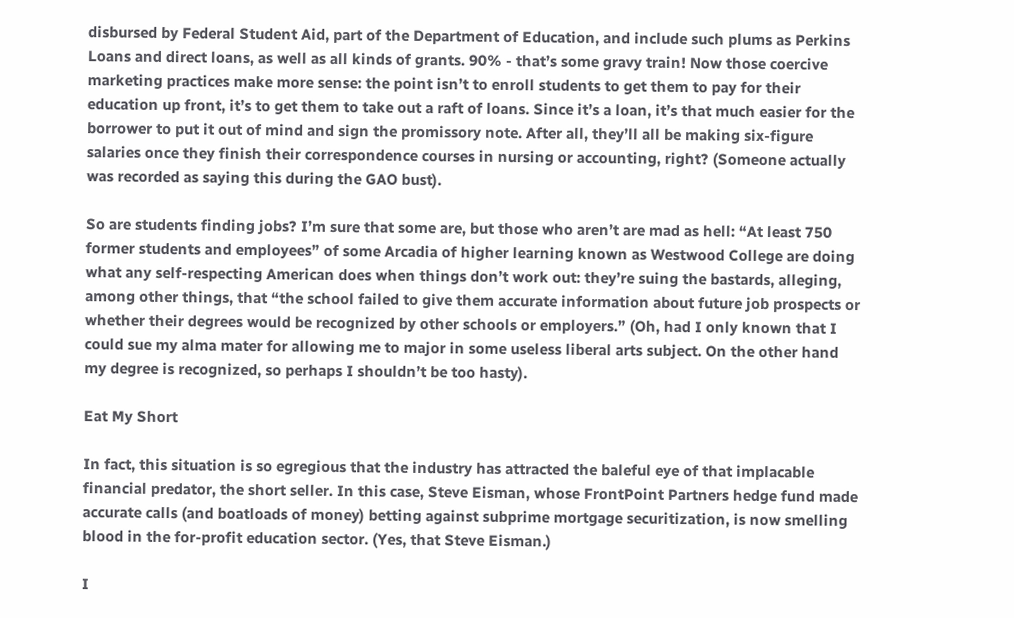disbursed by Federal Student Aid, part of the Department of Education, and include such plums as Perkins Loans and direct loans, as well as all kinds of grants. 90% - that’s some gravy train! Now those coercive marketing practices make more sense: the point isn’t to enroll students to get them to pay for their education up front, it’s to get them to take out a raft of loans. Since it’s a loan, it’s that much easier for the borrower to put it out of mind and sign the promissory note. After all, they’ll all be making six-figure salaries once they finish their correspondence courses in nursing or accounting, right? (Someone actually was recorded as saying this during the GAO bust).

So are students finding jobs? I’m sure that some are, but those who aren’t are mad as hell: “At least 750 former students and employees” of some Arcadia of higher learning known as Westwood College are doing what any self-respecting American does when things don’t work out: they’re suing the bastards, alleging, among other things, that “the school failed to give them accurate information about future job prospects or whether their degrees would be recognized by other schools or employers.” (Oh, had I only known that I could sue my alma mater for allowing me to major in some useless liberal arts subject. On the other hand my degree is recognized, so perhaps I shouldn’t be too hasty).

Eat My Short

In fact, this situation is so egregious that the industry has attracted the baleful eye of that implacable financial predator, the short seller. In this case, Steve Eisman, whose FrontPoint Partners hedge fund made accurate calls (and boatloads of money) betting against subprime mortgage securitization, is now smelling blood in the for-profit education sector. (Yes, that Steve Eisman.)

I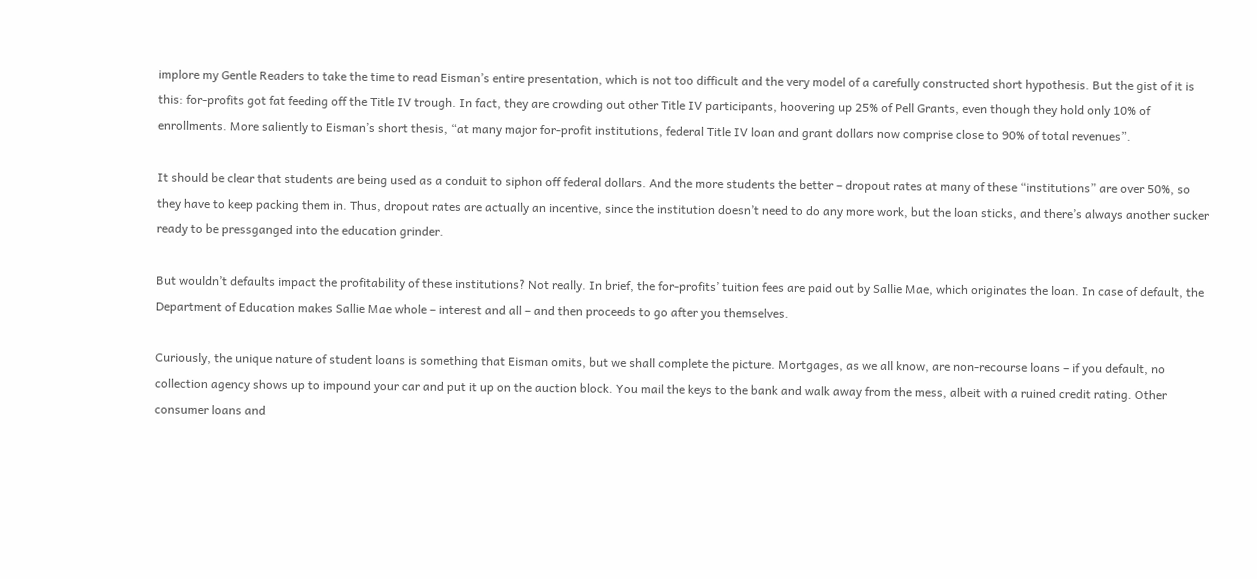implore my Gentle Readers to take the time to read Eisman’s entire presentation, which is not too difficult and the very model of a carefully constructed short hypothesis. But the gist of it is this: for-profits got fat feeding off the Title IV trough. In fact, they are crowding out other Title IV participants, hoovering up 25% of Pell Grants, even though they hold only 10% of enrollments. More saliently to Eisman’s short thesis, “at many major for-profit institutions, federal Title IV loan and grant dollars now comprise close to 90% of total revenues”.

It should be clear that students are being used as a conduit to siphon off federal dollars. And the more students the better – dropout rates at many of these “institutions” are over 50%, so they have to keep packing them in. Thus, dropout rates are actually an incentive, since the institution doesn’t need to do any more work, but the loan sticks, and there’s always another sucker ready to be pressganged into the education grinder.

But wouldn’t defaults impact the profitability of these institutions? Not really. In brief, the for-profits’ tuition fees are paid out by Sallie Mae, which originates the loan. In case of default, the Department of Education makes Sallie Mae whole – interest and all – and then proceeds to go after you themselves.

Curiously, the unique nature of student loans is something that Eisman omits, but we shall complete the picture. Mortgages, as we all know, are non-recourse loans – if you default, no collection agency shows up to impound your car and put it up on the auction block. You mail the keys to the bank and walk away from the mess, albeit with a ruined credit rating. Other consumer loans and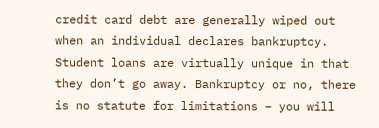credit card debt are generally wiped out when an individual declares bankruptcy. Student loans are virtually unique in that they don’t go away. Bankruptcy or no, there is no statute for limitations – you will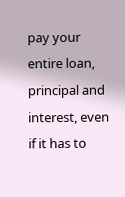pay your entire loan, principal and interest, even if it has to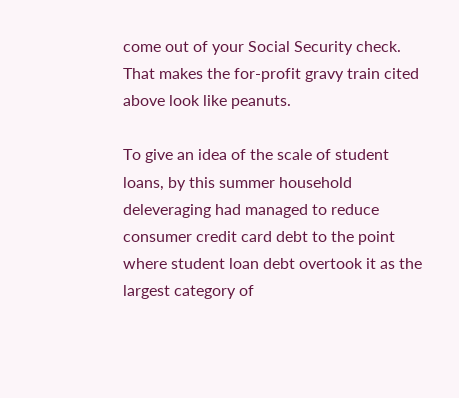come out of your Social Security check. That makes the for-profit gravy train cited above look like peanuts.

To give an idea of the scale of student loans, by this summer household deleveraging had managed to reduce consumer credit card debt to the point where student loan debt overtook it as the largest category of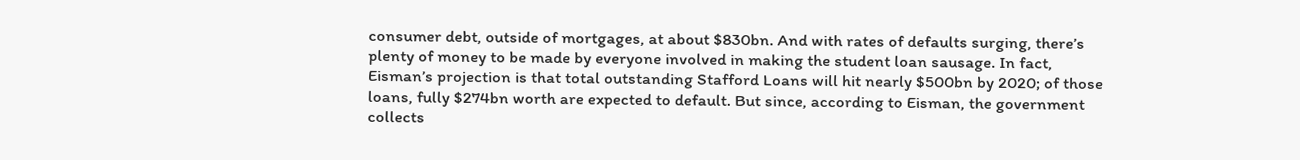consumer debt, outside of mortgages, at about $830bn. And with rates of defaults surging, there’s plenty of money to be made by everyone involved in making the student loan sausage. In fact, Eisman’s projection is that total outstanding Stafford Loans will hit nearly $500bn by 2020; of those loans, fully $274bn worth are expected to default. But since, according to Eisman, the government collects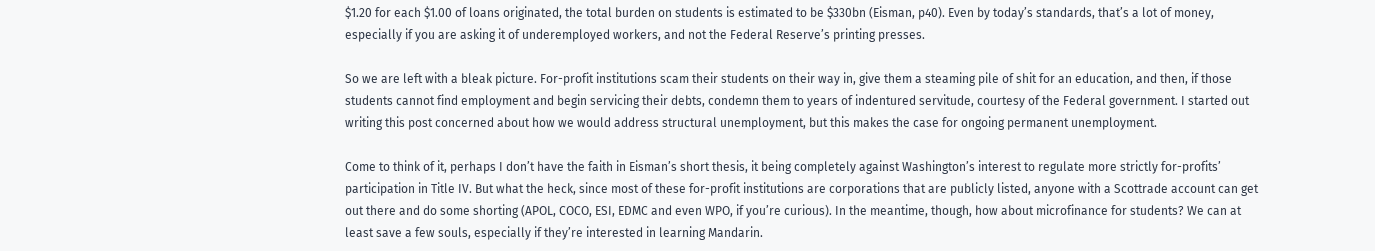$1.20 for each $1.00 of loans originated, the total burden on students is estimated to be $330bn (Eisman, p40). Even by today’s standards, that’s a lot of money, especially if you are asking it of underemployed workers, and not the Federal Reserve’s printing presses.

So we are left with a bleak picture. For-profit institutions scam their students on their way in, give them a steaming pile of shit for an education, and then, if those students cannot find employment and begin servicing their debts, condemn them to years of indentured servitude, courtesy of the Federal government. I started out writing this post concerned about how we would address structural unemployment, but this makes the case for ongoing permanent unemployment.

Come to think of it, perhaps I don’t have the faith in Eisman’s short thesis, it being completely against Washington’s interest to regulate more strictly for-profits’ participation in Title IV. But what the heck, since most of these for-profit institutions are corporations that are publicly listed, anyone with a Scottrade account can get out there and do some shorting (APOL, COCO, ESI, EDMC and even WPO, if you’re curious). In the meantime, though, how about microfinance for students? We can at least save a few souls, especially if they’re interested in learning Mandarin.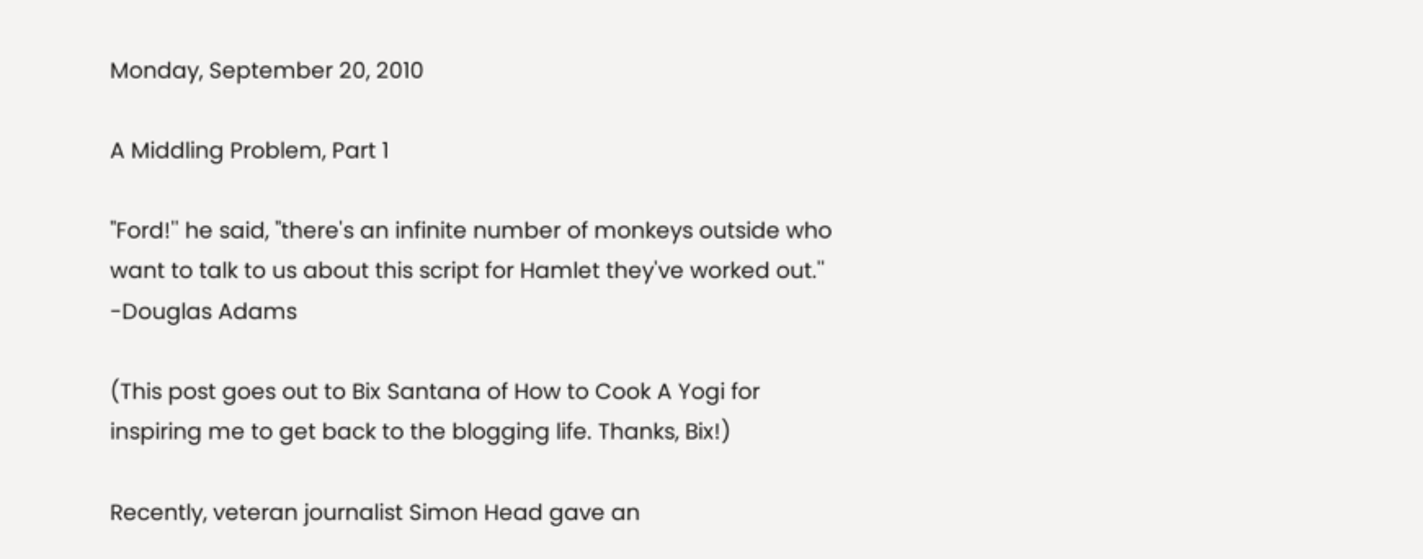Monday, September 20, 2010

A Middling Problem, Part 1

"Ford!'' he said, "there's an infinite number of monkeys outside who want to talk to us about this script for Hamlet they've worked out.'' -Douglas Adams

(This post goes out to Bix Santana of How to Cook A Yogi for inspiring me to get back to the blogging life. Thanks, Bix!)

Recently, veteran journalist Simon Head gave an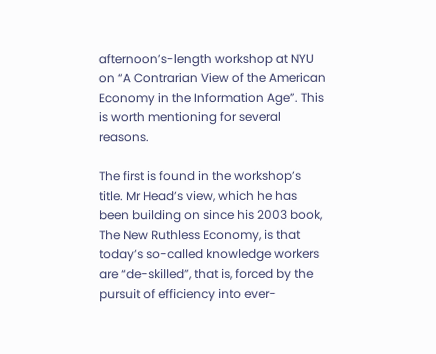afternoon’s-length workshop at NYU on “A Contrarian View of the American Economy in the Information Age”. This is worth mentioning for several reasons.

The first is found in the workshop’s title. Mr Head’s view, which he has been building on since his 2003 book, The New Ruthless Economy, is that today’s so-called knowledge workers are “de-skilled”, that is, forced by the pursuit of efficiency into ever-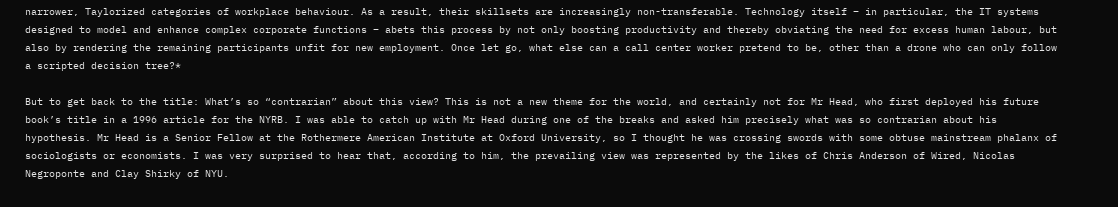narrower, Taylorized categories of workplace behaviour. As a result, their skillsets are increasingly non-transferable. Technology itself – in particular, the IT systems designed to model and enhance complex corporate functions – abets this process by not only boosting productivity and thereby obviating the need for excess human labour, but also by rendering the remaining participants unfit for new employment. Once let go, what else can a call center worker pretend to be, other than a drone who can only follow a scripted decision tree?*

But to get back to the title: What’s so “contrarian” about this view? This is not a new theme for the world, and certainly not for Mr Head, who first deployed his future book’s title in a 1996 article for the NYRB. I was able to catch up with Mr Head during one of the breaks and asked him precisely what was so contrarian about his hypothesis. Mr Head is a Senior Fellow at the Rothermere American Institute at Oxford University, so I thought he was crossing swords with some obtuse mainstream phalanx of sociologists or economists. I was very surprised to hear that, according to him, the prevailing view was represented by the likes of Chris Anderson of Wired, Nicolas Negroponte and Clay Shirky of NYU.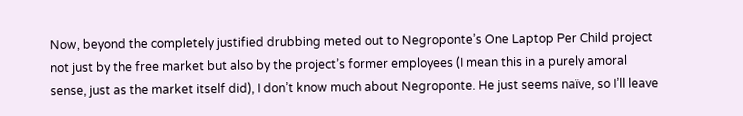Now, beyond the completely justified drubbing meted out to Negroponte’s One Laptop Per Child project not just by the free market but also by the project’s former employees (I mean this in a purely amoral sense, just as the market itself did), I don’t know much about Negroponte. He just seems naïve, so I’ll leave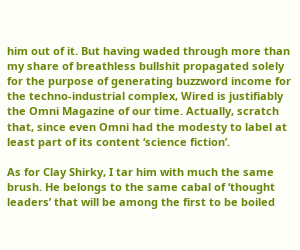him out of it. But having waded through more than my share of breathless bullshit propagated solely for the purpose of generating buzzword income for the techno-industrial complex, Wired is justifiably the Omni Magazine of our time. Actually, scratch that, since even Omni had the modesty to label at least part of its content ‘science fiction’.

As for Clay Shirky, I tar him with much the same brush. He belongs to the same cabal of ‘thought leaders’ that will be among the first to be boiled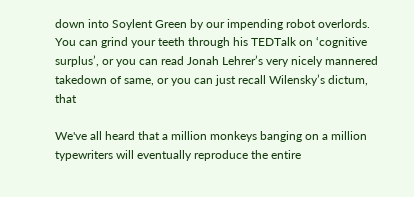down into Soylent Green by our impending robot overlords. You can grind your teeth through his TEDTalk on ‘cognitive surplus’, or you can read Jonah Lehrer’s very nicely mannered takedown of same, or you can just recall Wilensky’s dictum, that

We've all heard that a million monkeys banging on a million typewriters will eventually reproduce the entire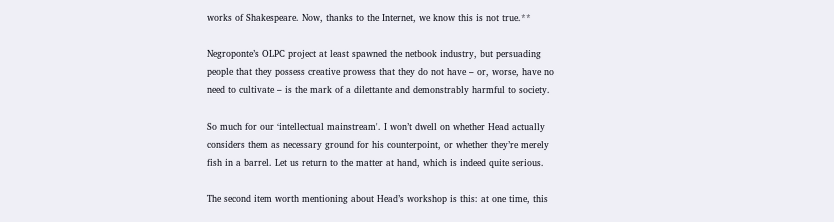works of Shakespeare. Now, thanks to the Internet, we know this is not true.**

Negroponte’s OLPC project at least spawned the netbook industry, but persuading people that they possess creative prowess that they do not have – or, worse, have no need to cultivate – is the mark of a dilettante and demonstrably harmful to society.

So much for our ‘intellectual mainstream'. I won’t dwell on whether Head actually considers them as necessary ground for his counterpoint, or whether they’re merely fish in a barrel. Let us return to the matter at hand, which is indeed quite serious.

The second item worth mentioning about Head’s workshop is this: at one time, this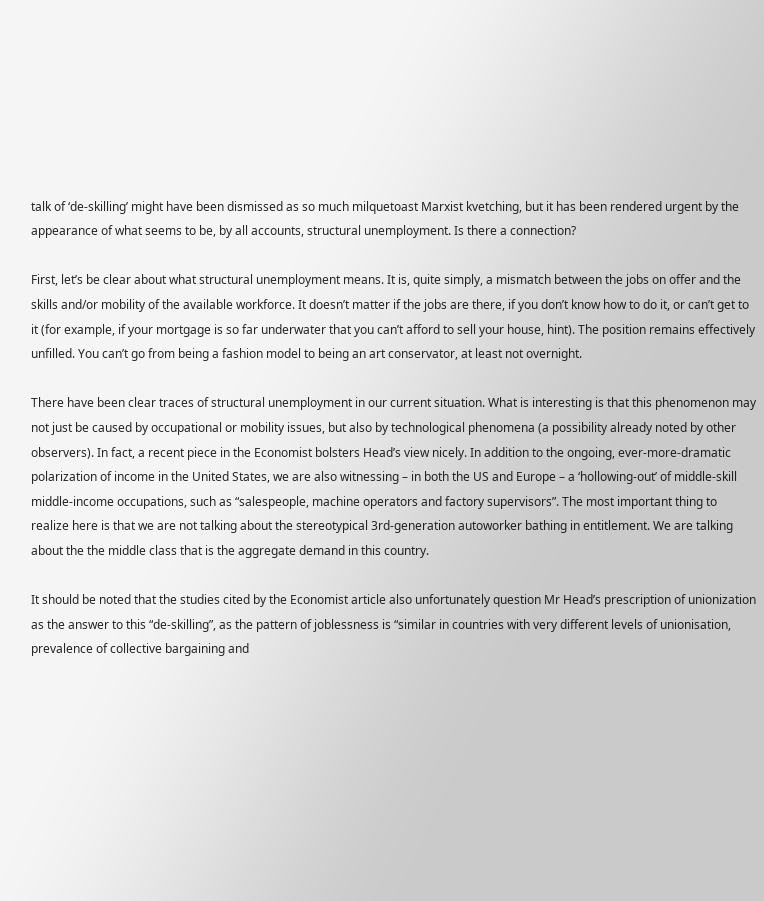talk of ‘de-skilling’ might have been dismissed as so much milquetoast Marxist kvetching, but it has been rendered urgent by the appearance of what seems to be, by all accounts, structural unemployment. Is there a connection?

First, let’s be clear about what structural unemployment means. It is, quite simply, a mismatch between the jobs on offer and the skills and/or mobility of the available workforce. It doesn’t matter if the jobs are there, if you don’t know how to do it, or can’t get to it (for example, if your mortgage is so far underwater that you can’t afford to sell your house, hint). The position remains effectively unfilled. You can’t go from being a fashion model to being an art conservator, at least not overnight.

There have been clear traces of structural unemployment in our current situation. What is interesting is that this phenomenon may not just be caused by occupational or mobility issues, but also by technological phenomena (a possibility already noted by other observers). In fact, a recent piece in the Economist bolsters Head’s view nicely. In addition to the ongoing, ever-more-dramatic polarization of income in the United States, we are also witnessing – in both the US and Europe – a ‘hollowing-out’ of middle-skill middle-income occupations, such as “salespeople, machine operators and factory supervisors”. The most important thing to realize here is that we are not talking about the stereotypical 3rd-generation autoworker bathing in entitlement. We are talking about the the middle class that is the aggregate demand in this country.

It should be noted that the studies cited by the Economist article also unfortunately question Mr Head’s prescription of unionization as the answer to this “de-skilling”, as the pattern of joblessness is “similar in countries with very different levels of unionisation, prevalence of collective bargaining and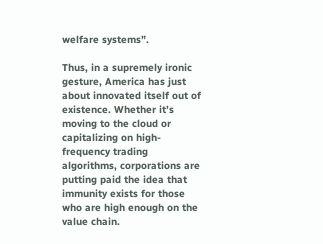welfare systems”.

Thus, in a supremely ironic gesture, America has just about innovated itself out of existence. Whether it’s moving to the cloud or capitalizing on high-frequency trading algorithms, corporations are putting paid the idea that immunity exists for those who are high enough on the value chain.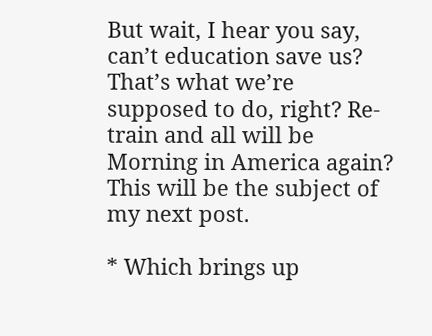But wait, I hear you say, can’t education save us? That’s what we’re supposed to do, right? Re-train and all will be Morning in America again? This will be the subject of my next post.

* Which brings up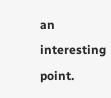an interesting point.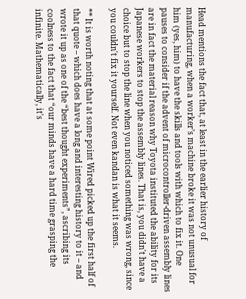Head mentions the fact that, at least in the earlier history of manufacturing, when a worker’s machine broke it was not unusual for him (yes, him) to have the skills and tools with which to fix it. One pauses to consider if the advent of microcontroller-driven assembly lines are in fact the material reason why Toyota instituted the ability for its Japanese workers to stop the assembly lines. That is, you didn't have a choice but to stop the line when you noticed something was wrong, since you couldn't fix it yourself. Not even kandan is what it seems.

** It is worth noting that at some point Wired picked up the first half of that quote – which does have a long and interesting history to it – and wrote it up as one of the “best thought experiments”, ascribing its coolness to the fact that “our minds have a hard time grasping the infinite. Mathematically, it's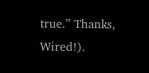true.” Thanks, Wired!).